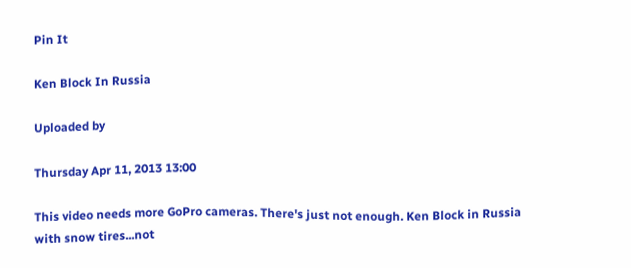Pin It

Ken Block In Russia

Uploaded by

Thursday Apr 11, 2013 13:00

This video needs more GoPro cameras. There's just not enough. Ken Block in Russia with snow tires...not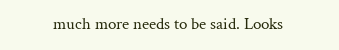much more needs to be said. Looks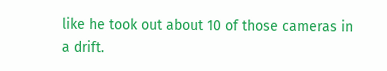like he took out about 10 of those cameras in a drift.